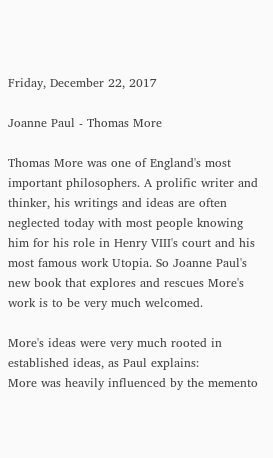Friday, December 22, 2017

Joanne Paul - Thomas More

Thomas More was one of England's most important philosophers. A prolific writer and thinker, his writings and ideas are often neglected today with most people knowing him for his role in Henry VIII's court and his most famous work Utopia. So Joanne Paul's new book that explores and rescues More's work is to be very much welcomed.

More's ideas were very much rooted in established ideas, as Paul explains:
More was heavily influenced by the memento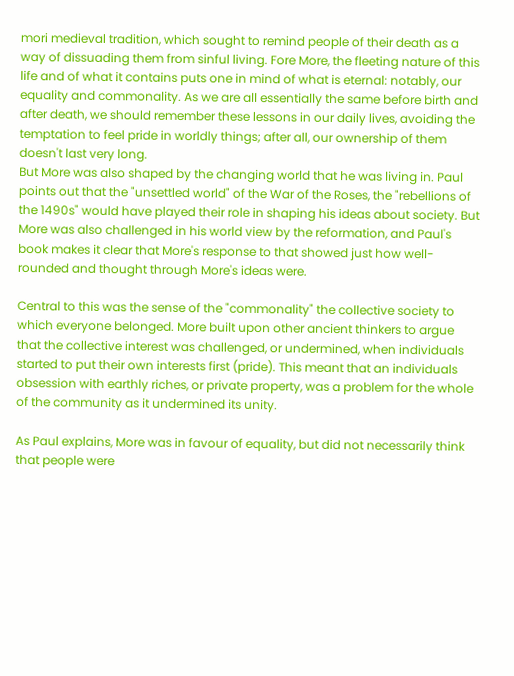mori medieval tradition, which sought to remind people of their death as a way of dissuading them from sinful living. Fore More, the fleeting nature of this life and of what it contains puts one in mind of what is eternal: notably, our equality and commonality. As we are all essentially the same before birth and after death, we should remember these lessons in our daily lives, avoiding the temptation to feel pride in worldly things; after all, our ownership of them doesn't last very long.
But More was also shaped by the changing world that he was living in. Paul points out that the "unsettled world" of the War of the Roses, the "rebellions of the 1490s" would have played their role in shaping his ideas about society. But More was also challenged in his world view by the reformation, and Paul's book makes it clear that More's response to that showed just how well-rounded and thought through More's ideas were.

Central to this was the sense of the "commonality" the collective society to which everyone belonged. More built upon other ancient thinkers to argue that the collective interest was challenged, or undermined, when individuals started to put their own interests first (pride). This meant that an individuals obsession with earthly riches, or private property, was a problem for the whole of the community as it undermined its unity.

As Paul explains, More was in favour of equality, but did not necessarily think that people were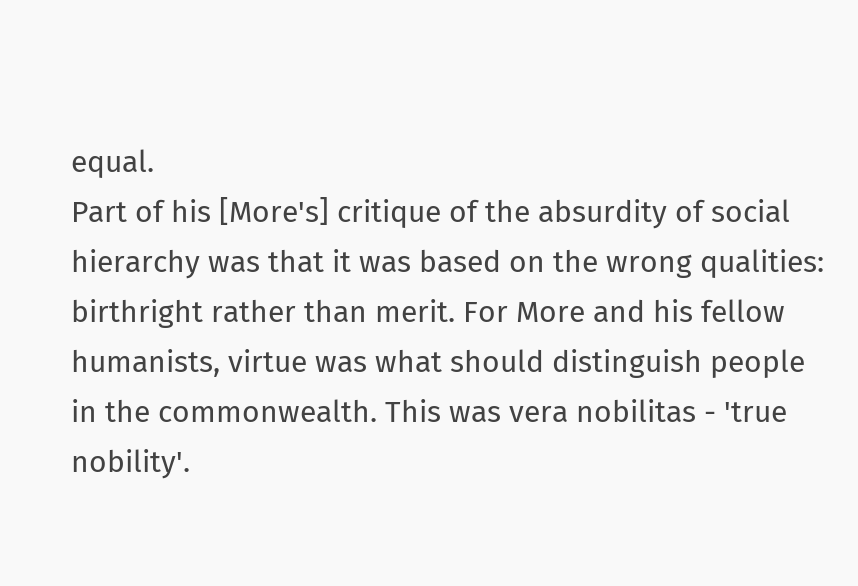equal.
Part of his [More's] critique of the absurdity of social hierarchy was that it was based on the wrong qualities: birthright rather than merit. For More and his fellow humanists, virtue was what should distinguish people in the commonwealth. This was vera nobilitas - 'true nobility'.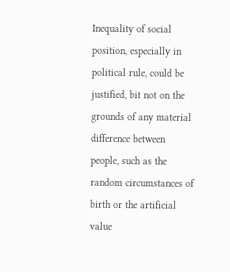Inequality of social position, especially in political rule, could be justified, bit not on the grounds of any material difference between people, such as the random circumstances of birth or the artificial value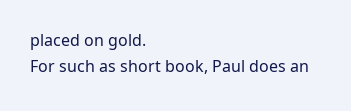placed on gold.
For such as short book, Paul does an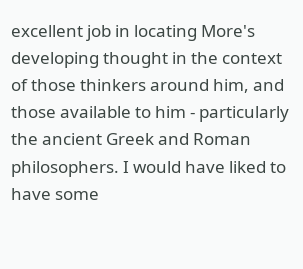excellent job in locating More's developing thought in the context of those thinkers around him, and those available to him - particularly the ancient Greek and Roman philosophers. I would have liked to have some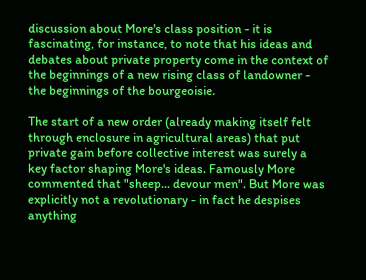discussion about More's class position - it is fascinating, for instance, to note that his ideas and debates about private property come in the context of the beginnings of a new rising class of landowner - the beginnings of the bourgeoisie.

The start of a new order (already making itself felt through enclosure in agricultural areas) that put private gain before collective interest was surely a key factor shaping More's ideas. Famously More commented that "sheep... devour men". But More was explicitly not a revolutionary - in fact he despises anything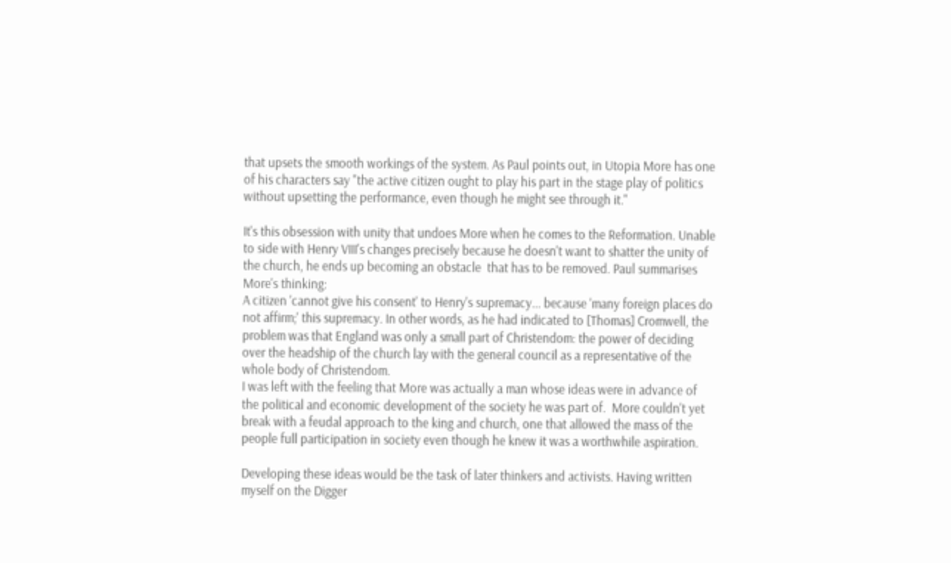that upsets the smooth workings of the system. As Paul points out, in Utopia More has one of his characters say "the active citizen ought to play his part in the stage play of politics without upsetting the performance, even though he might see through it."

It's this obsession with unity that undoes More when he comes to the Reformation. Unable to side with Henry VIII's changes precisely because he doesn't want to shatter the unity of the church, he ends up becoming an obstacle  that has to be removed. Paul summarises More's thinking:
A citizen 'cannot give his consent' to Henry's supremacy... because 'many foreign places do not affirm;' this supremacy. In other words, as he had indicated to [Thomas] Cromwell, the problem was that England was only a small part of Christendom: the power of deciding over the headship of the church lay with the general council as a representative of the whole body of Christendom.
I was left with the feeling that More was actually a man whose ideas were in advance of the political and economic development of the society he was part of.  More couldn't yet break with a feudal approach to the king and church, one that allowed the mass of the people full participation in society even though he knew it was a worthwhile aspiration.

Developing these ideas would be the task of later thinkers and activists. Having written myself on the Digger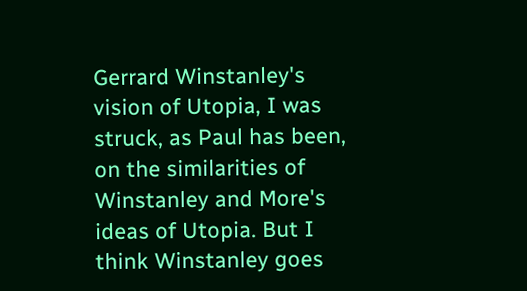Gerrard Winstanley's vision of Utopia, I was struck, as Paul has been, on the similarities of Winstanley and More's ideas of Utopia. But I think Winstanley goes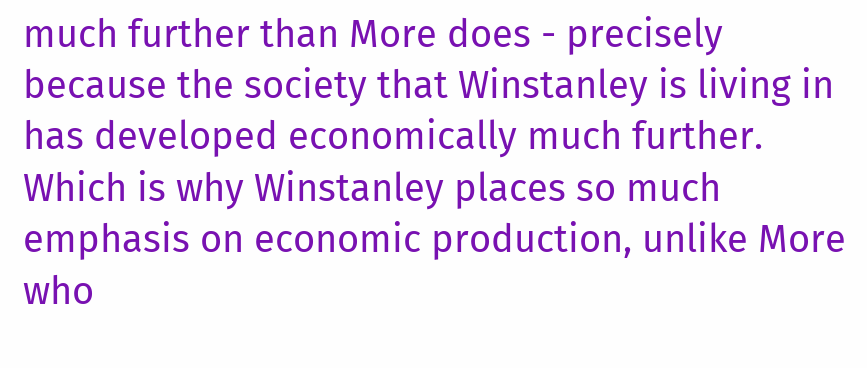much further than More does - precisely because the society that Winstanley is living in has developed economically much further. Which is why Winstanley places so much emphasis on economic production, unlike More who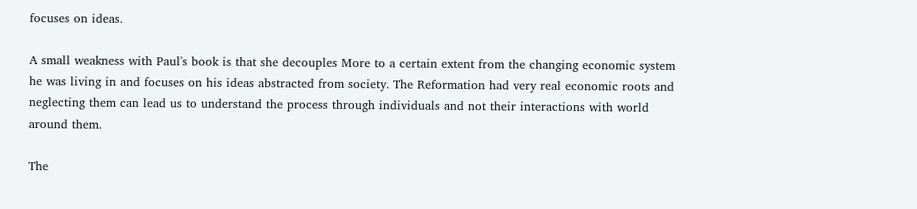focuses on ideas.

A small weakness with Paul's book is that she decouples More to a certain extent from the changing economic system he was living in and focuses on his ideas abstracted from society. The Reformation had very real economic roots and neglecting them can lead us to understand the process through individuals and not their interactions with world around them.

The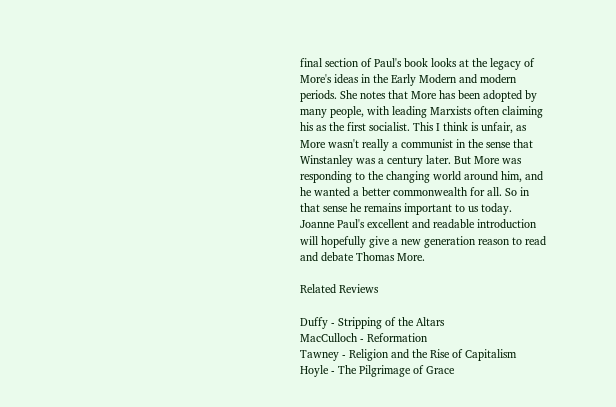final section of Paul's book looks at the legacy of More's ideas in the Early Modern and modern periods. She notes that More has been adopted by many people, with leading Marxists often claiming his as the first socialist. This I think is unfair, as More wasn't really a communist in the sense that Winstanley was a century later. But More was responding to the changing world around him, and he wanted a better commonwealth for all. So in that sense he remains important to us today. Joanne Paul's excellent and readable introduction will hopefully give a new generation reason to read and debate Thomas More.

Related Reviews

Duffy - Stripping of the Altars
MacCulloch - Reformation
Tawney - Religion and the Rise of Capitalism
Hoyle - The Pilgrimage of Grace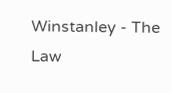Winstanley - The Law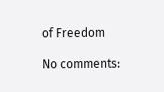of Freedom

No comments: